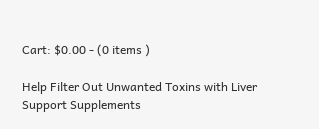Cart: $0.00 - (0 items )

Help Filter Out Unwanted Toxins with Liver Support Supplements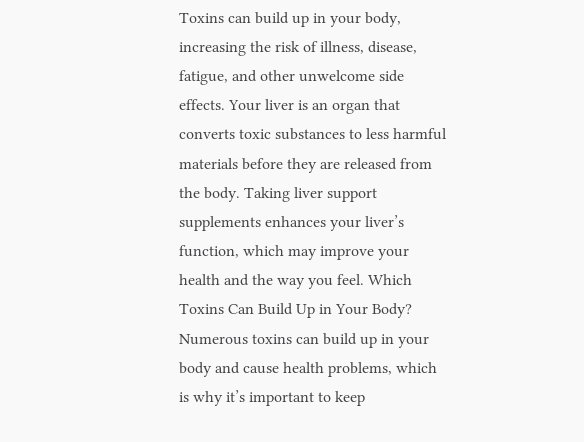Toxins can build up in your body, increasing the risk of illness, disease, fatigue, and other unwelcome side effects. Your liver is an organ that converts toxic substances to less harmful materials before they are released from the body. Taking liver support supplements enhances your liver’s function, which may improve your health and the way you feel. Which Toxins Can Build Up in Your Body? Numerous toxins can build up in your body and cause health problems, which is why it’s important to keep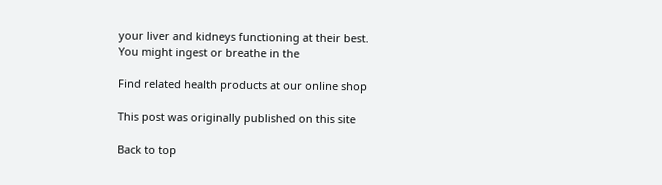your liver and kidneys functioning at their best. You might ingest or breathe in the

Find related health products at our online shop

This post was originally published on this site

Back to top